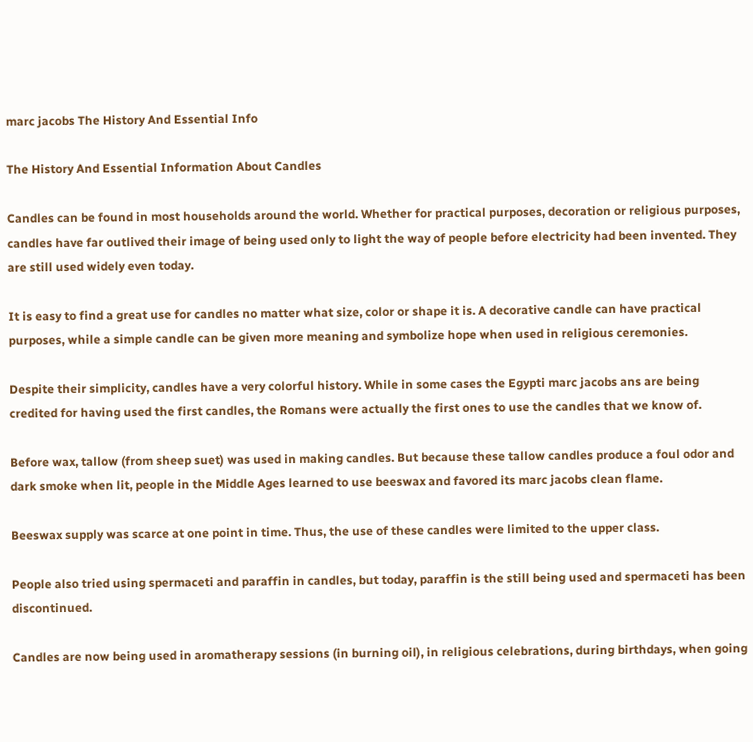marc jacobs The History And Essential Info

The History And Essential Information About Candles

Candles can be found in most households around the world. Whether for practical purposes, decoration or religious purposes, candles have far outlived their image of being used only to light the way of people before electricity had been invented. They are still used widely even today.

It is easy to find a great use for candles no matter what size, color or shape it is. A decorative candle can have practical purposes, while a simple candle can be given more meaning and symbolize hope when used in religious ceremonies.

Despite their simplicity, candles have a very colorful history. While in some cases the Egypti marc jacobs ans are being credited for having used the first candles, the Romans were actually the first ones to use the candles that we know of.

Before wax, tallow (from sheep suet) was used in making candles. But because these tallow candles produce a foul odor and dark smoke when lit, people in the Middle Ages learned to use beeswax and favored its marc jacobs clean flame.

Beeswax supply was scarce at one point in time. Thus, the use of these candles were limited to the upper class.

People also tried using spermaceti and paraffin in candles, but today, paraffin is the still being used and spermaceti has been discontinued.

Candles are now being used in aromatherapy sessions (in burning oil), in religious celebrations, during birthdays, when going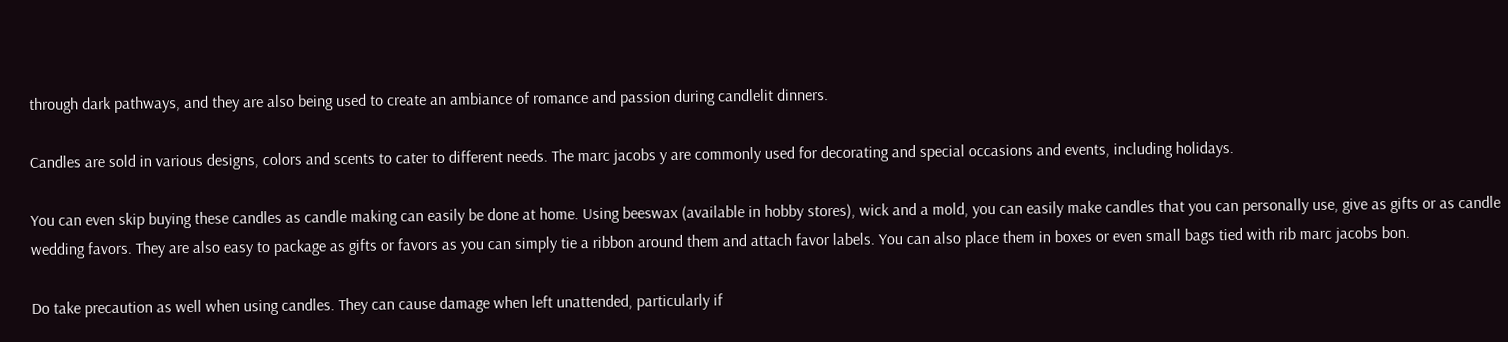through dark pathways, and they are also being used to create an ambiance of romance and passion during candlelit dinners.

Candles are sold in various designs, colors and scents to cater to different needs. The marc jacobs y are commonly used for decorating and special occasions and events, including holidays.

You can even skip buying these candles as candle making can easily be done at home. Using beeswax (available in hobby stores), wick and a mold, you can easily make candles that you can personally use, give as gifts or as candle wedding favors. They are also easy to package as gifts or favors as you can simply tie a ribbon around them and attach favor labels. You can also place them in boxes or even small bags tied with rib marc jacobs bon.

Do take precaution as well when using candles. They can cause damage when left unattended, particularly if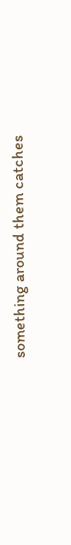something around them catches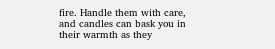fire. Handle them with care, and candles can bask you in their warmth as they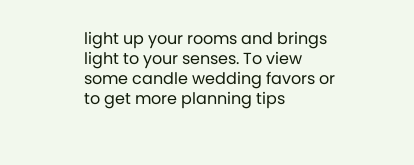light up your rooms and brings light to your senses. To view some candle wedding favors or to get more planning tips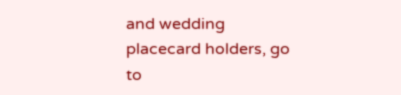and wedding placecard holders, go to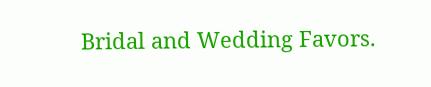Bridal and Wedding Favors.